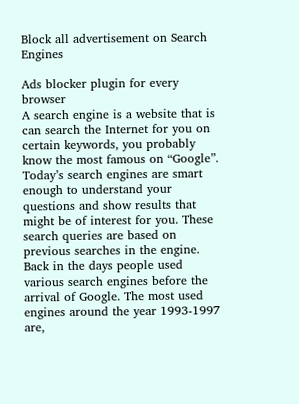Block all advertisement on Search Engines

Ads blocker plugin for every browser
A search engine is a website that is can search the Internet for you on certain keywords, you probably know the most famous on “Google”. Today’s search engines are smart enough to understand your questions and show results that might be of interest for you. These search queries are based on previous searches in the engine. Back in the days people used various search engines before the arrival of Google. The most used engines around the year 1993-1997 are,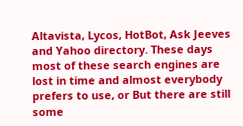Altavista, Lycos, HotBot, Ask Jeeves and Yahoo directory. These days most of these search engines are lost in time and almost everybody prefers to use, or But there are still some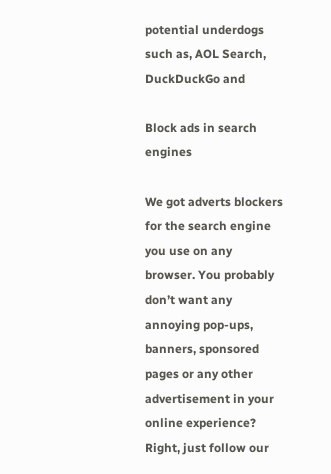potential underdogs such as, AOL Search, DuckDuckGo and

Block ads in search engines

We got adverts blockers for the search engine you use on any browser. You probably don’t want any annoying pop-ups, banners, sponsored pages or any other advertisement in your online experience? Right, just follow our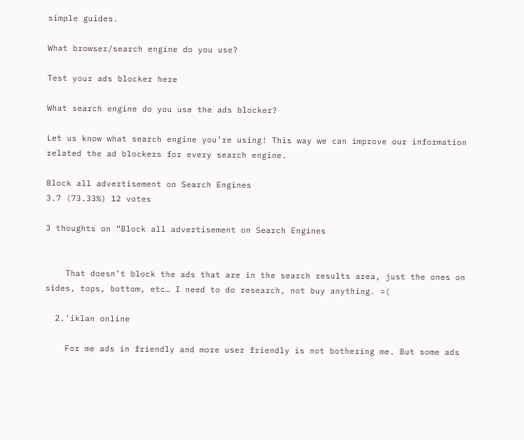simple guides.

What browser/search engine do you use?

Test your ads blocker here

What search engine do you use the ads blocker?

Let us know what search engine you’re using! This way we can improve our information related the ad blockers for every search engine.

Block all advertisement on Search Engines
3.7 (73.33%) 12 votes

3 thoughts on “Block all advertisement on Search Engines


    That doesn’t block the ads that are in the search results area, just the ones on sides, tops, bottom, etc… I need to do research, not buy anything. =(

  2.'iklan online

    For me ads in friendly and more user friendly is not bothering me. But some ads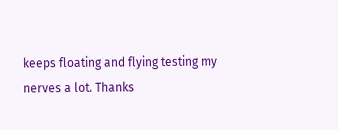keeps floating and flying testing my nerves a lot. Thanks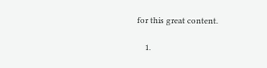for this great content.

    1.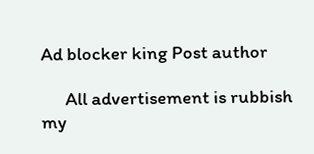Ad blocker king Post author

      All advertisement is rubbish my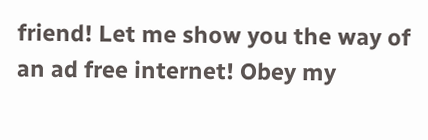friend! Let me show you the way of an ad free internet! Obey my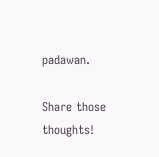padawan.

Share those thoughts!